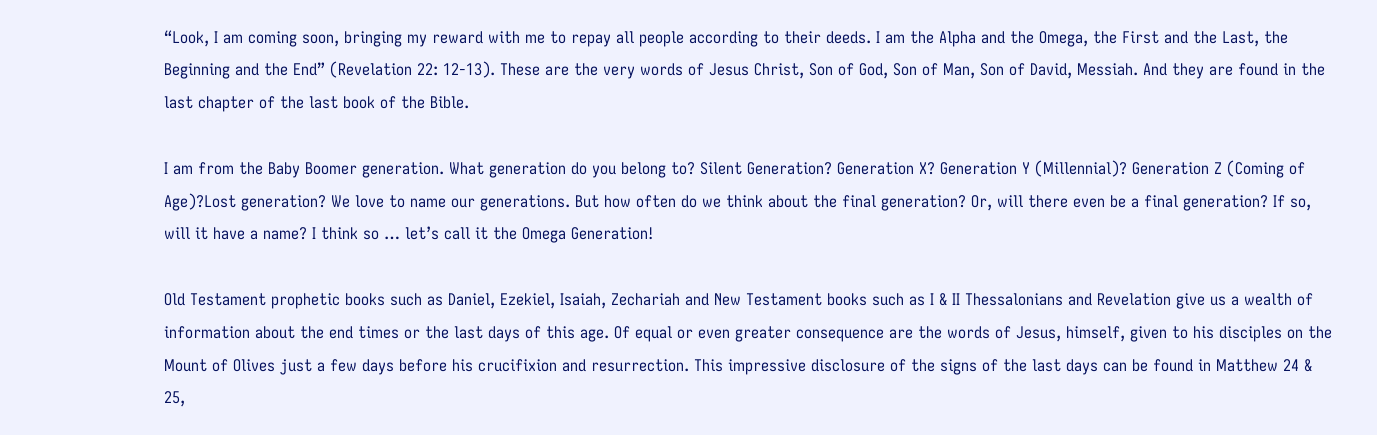“Look, I am coming soon, bringing my reward with me to repay all people according to their deeds. I am the Alpha and the Omega, the First and the Last, the Beginning and the End” (Revelation 22: 12-13). These are the very words of Jesus Christ, Son of God, Son of Man, Son of David, Messiah. And they are found in the last chapter of the last book of the Bible.

I am from the Baby Boomer generation. What generation do you belong to? Silent Generation? Generation X? Generation Y (Millennial)? Generation Z (Coming of Age)?Lost generation? We love to name our generations. But how often do we think about the final generation? Or, will there even be a final generation? If so, will it have a name? I think so … let’s call it the Omega Generation!

Old Testament prophetic books such as Daniel, Ezekiel, Isaiah, Zechariah and New Testament books such as I & II Thessalonians and Revelation give us a wealth of information about the end times or the last days of this age. Of equal or even greater consequence are the words of Jesus, himself, given to his disciples on the Mount of Olives just a few days before his crucifixion and resurrection. This impressive disclosure of the signs of the last days can be found in Matthew 24 & 25,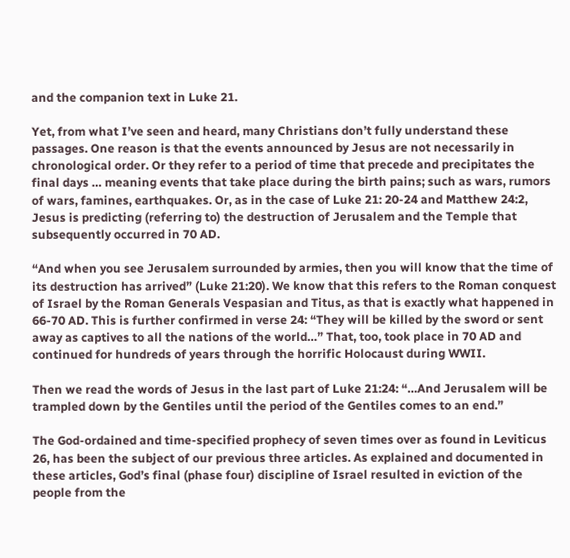and the companion text in Luke 21.

Yet, from what I’ve seen and heard, many Christians don’t fully understand these passages. One reason is that the events announced by Jesus are not necessarily in chronological order. Or they refer to a period of time that precede and precipitates the final days … meaning events that take place during the birth pains; such as wars, rumors of wars, famines, earthquakes. Or, as in the case of Luke 21: 20-24 and Matthew 24:2, Jesus is predicting (referring to) the destruction of Jerusalem and the Temple that subsequently occurred in 70 AD.

“And when you see Jerusalem surrounded by armies, then you will know that the time of its destruction has arrived” (Luke 21:20). We know that this refers to the Roman conquest of Israel by the Roman Generals Vespasian and Titus, as that is exactly what happened in 66-70 AD. This is further confirmed in verse 24: “They will be killed by the sword or sent away as captives to all the nations of the world…” That, too, took place in 70 AD and continued for hundreds of years through the horrific Holocaust during WWII.

Then we read the words of Jesus in the last part of Luke 21:24: “…And Jerusalem will be trampled down by the Gentiles until the period of the Gentiles comes to an end.”

The God-ordained and time-specified prophecy of seven times over as found in Leviticus 26, has been the subject of our previous three articles. As explained and documented in these articles, God’s final (phase four) discipline of Israel resulted in eviction of the people from the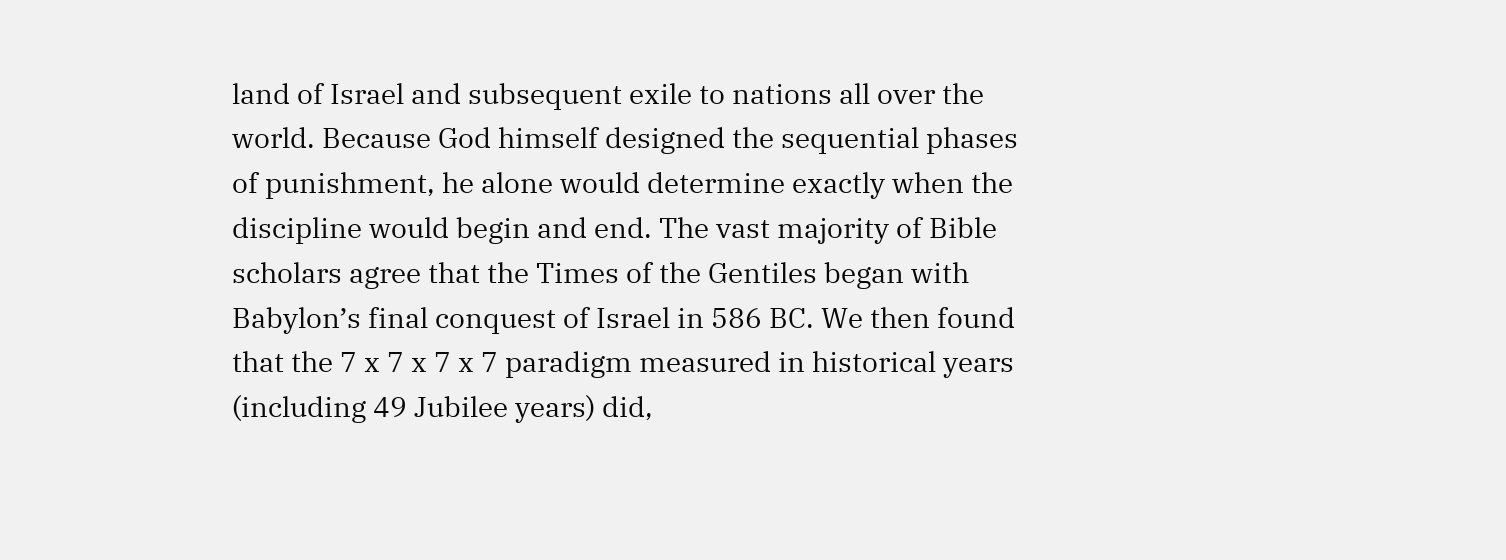land of Israel and subsequent exile to nations all over the world. Because God himself designed the sequential phases of punishment, he alone would determine exactly when the discipline would begin and end. The vast majority of Bible scholars agree that the Times of the Gentiles began with Babylon’s final conquest of Israel in 586 BC. We then found that the 7 x 7 x 7 x 7 paradigm measured in historical years (including 49 Jubilee years) did,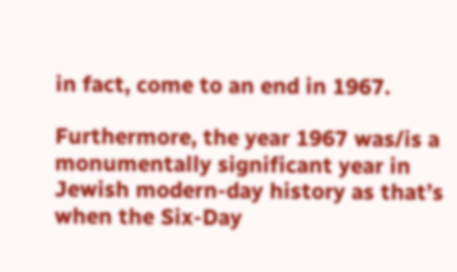in fact, come to an end in 1967.

Furthermore, the year 1967 was/is a monumentally significant year in Jewish modern-day history as that’s when the Six-Day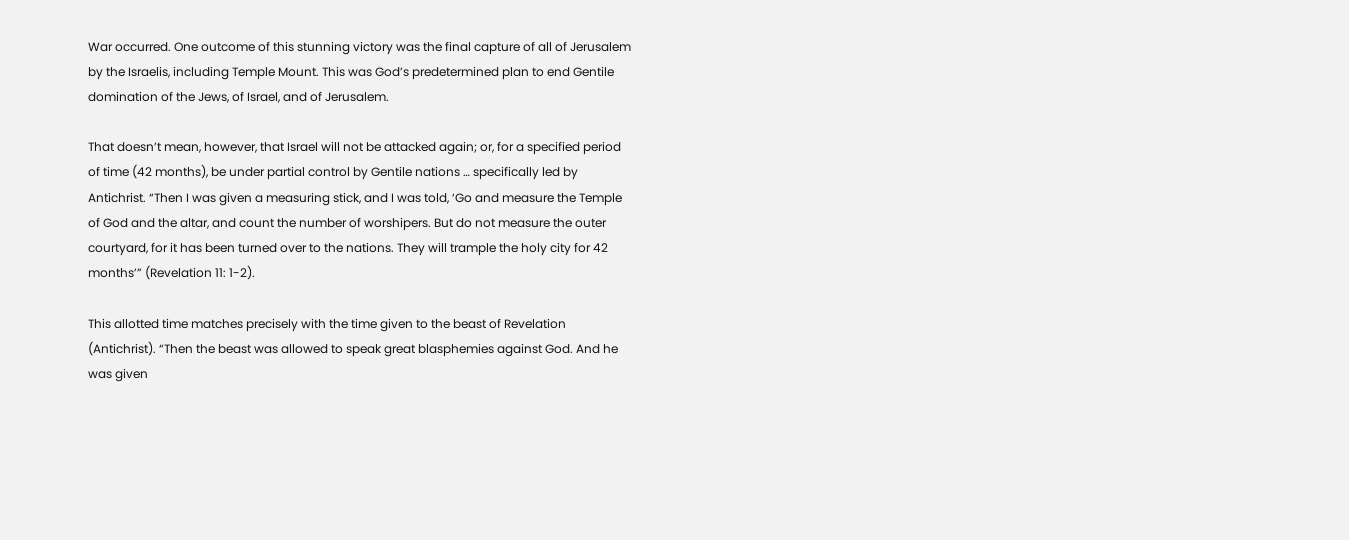War occurred. One outcome of this stunning victory was the final capture of all of Jerusalem by the Israelis, including Temple Mount. This was God’s predetermined plan to end Gentile domination of the Jews, of Israel, and of Jerusalem.

That doesn’t mean, however, that Israel will not be attacked again; or, for a specified period of time (42 months), be under partial control by Gentile nations … specifically led by Antichrist. “Then I was given a measuring stick, and I was told, ‘Go and measure the Temple of God and the altar, and count the number of worshipers. But do not measure the outer courtyard, for it has been turned over to the nations. They will trample the holy city for 42 months’” (Revelation 11: 1-2).

This allotted time matches precisely with the time given to the beast of Revelation (Antichrist). “Then the beast was allowed to speak great blasphemies against God. And he was given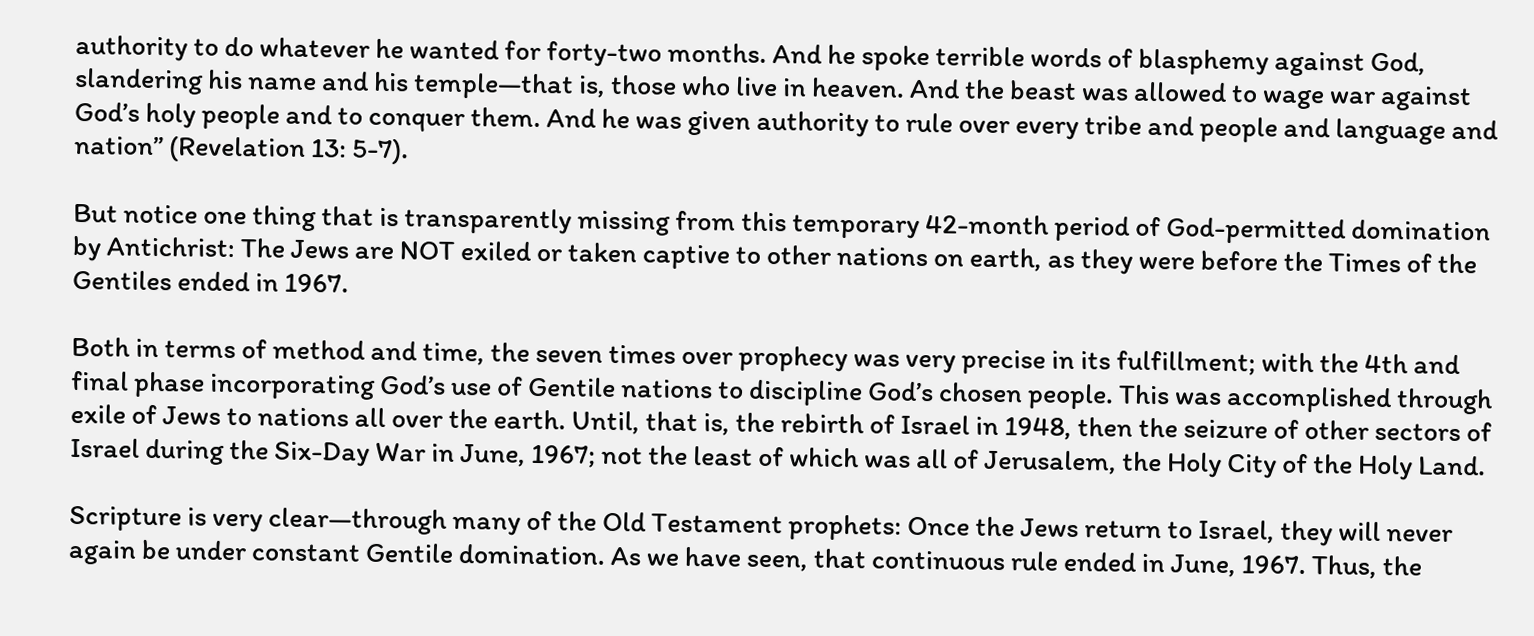authority to do whatever he wanted for forty-two months. And he spoke terrible words of blasphemy against God, slandering his name and his temple—that is, those who live in heaven. And the beast was allowed to wage war against God’s holy people and to conquer them. And he was given authority to rule over every tribe and people and language and nation” (Revelation 13: 5-7).

But notice one thing that is transparently missing from this temporary 42-month period of God-permitted domination by Antichrist: The Jews are NOT exiled or taken captive to other nations on earth, as they were before the Times of the Gentiles ended in 1967.

Both in terms of method and time, the seven times over prophecy was very precise in its fulfillment; with the 4th and final phase incorporating God’s use of Gentile nations to discipline God’s chosen people. This was accomplished through exile of Jews to nations all over the earth. Until, that is, the rebirth of Israel in 1948, then the seizure of other sectors of Israel during the Six-Day War in June, 1967; not the least of which was all of Jerusalem, the Holy City of the Holy Land.

Scripture is very clear—through many of the Old Testament prophets: Once the Jews return to Israel, they will never again be under constant Gentile domination. As we have seen, that continuous rule ended in June, 1967. Thus, the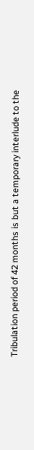Tribulation period of 42 months is but a temporary interlude to the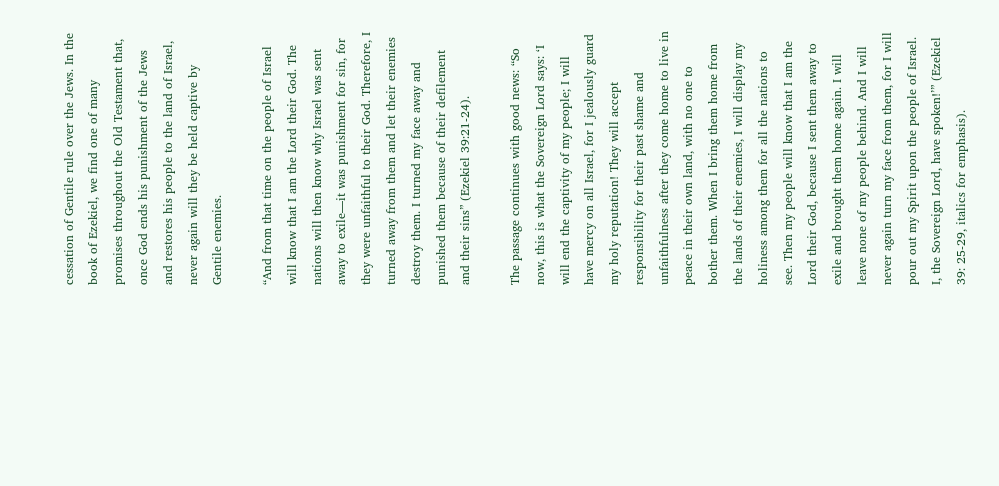cessation of Gentile rule over the Jews. In the book of Ezekiel, we find one of many promises throughout the Old Testament that, once God ends his punishment of the Jews and restores his people to the land of Israel, never again will they be held captive by Gentile enemies.

“And from that time on the people of Israel will know that I am the Lord their God. The nations will then know why Israel was sent away to exile—it was punishment for sin, for they were unfaithful to their God. Therefore, I turned away from them and let their enemies destroy them. I turned my face away and punished them because of their defilement and their sins” (Ezekiel 39:21-24).

The passage continues with good news: “So now, this is what the Sovereign Lord says: ‘I will end the captivity of my people; I will have mercy on all Israel, for I jealously guard my holy reputation! They will accept responsibility for their past shame and unfaithfulness after they come home to live in peace in their own land, with no one to bother them. When I bring them home from the lands of their enemies, I will display my holiness among them for all the nations to see. Then my people will know that I am the Lord their God, because I sent them away to exile and brought them home again. I will leave none of my people behind. And I will never again turn my face from them, for I will pour out my Spirit upon the people of Israel. I, the Sovereign Lord, have spoken!’” (Ezekiel 39: 25-29, italics for emphasis).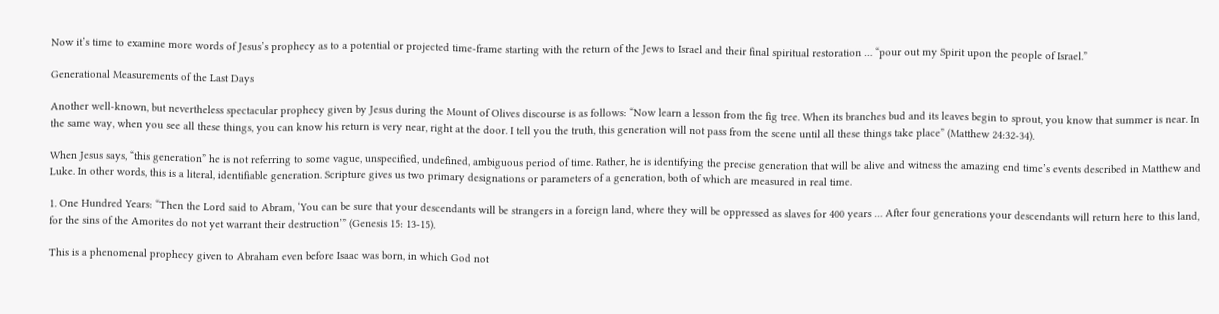Now it’s time to examine more words of Jesus’s prophecy as to a potential or projected time-frame starting with the return of the Jews to Israel and their final spiritual restoration … “pour out my Spirit upon the people of Israel.”

Generational Measurements of the Last Days

Another well-known, but nevertheless spectacular prophecy given by Jesus during the Mount of Olives discourse is as follows: “Now learn a lesson from the fig tree. When its branches bud and its leaves begin to sprout, you know that summer is near. In the same way, when you see all these things, you can know his return is very near, right at the door. I tell you the truth, this generation will not pass from the scene until all these things take place” (Matthew 24:32-34).

When Jesus says, “this generation” he is not referring to some vague, unspecified, undefined, ambiguous period of time. Rather, he is identifying the precise generation that will be alive and witness the amazing end time’s events described in Matthew and Luke. In other words, this is a literal, identifiable generation. Scripture gives us two primary designations or parameters of a generation, both of which are measured in real time.

1. One Hundred Years: “Then the Lord said to Abram, ‘You can be sure that your descendants will be strangers in a foreign land, where they will be oppressed as slaves for 400 years … After four generations your descendants will return here to this land, for the sins of the Amorites do not yet warrant their destruction’” (Genesis 15: 13-15).

This is a phenomenal prophecy given to Abraham even before Isaac was born, in which God not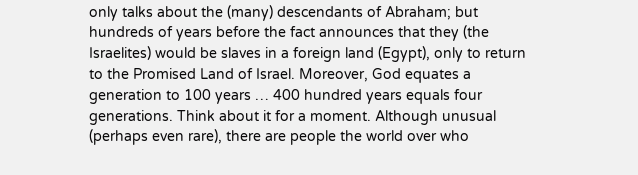only talks about the (many) descendants of Abraham; but hundreds of years before the fact announces that they (the Israelites) would be slaves in a foreign land (Egypt), only to return to the Promised Land of Israel. Moreover, God equates a generation to 100 years … 400 hundred years equals four generations. Think about it for a moment. Although unusual (perhaps even rare), there are people the world over who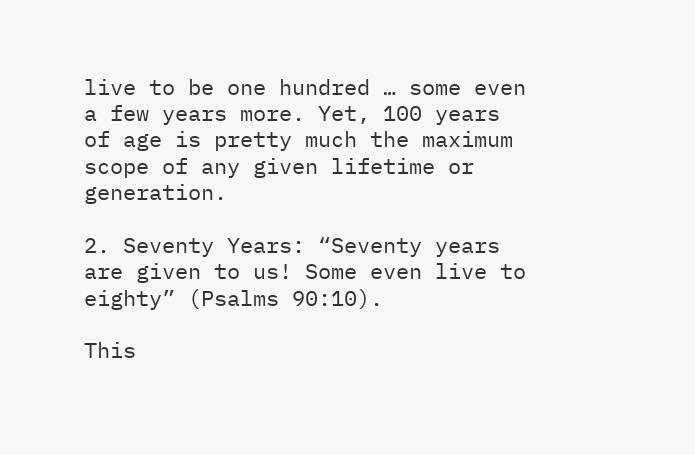live to be one hundred … some even a few years more. Yet, 100 years of age is pretty much the maximum scope of any given lifetime or generation.

2. Seventy Years: “Seventy years are given to us! Some even live to eighty” (Psalms 90:10).

This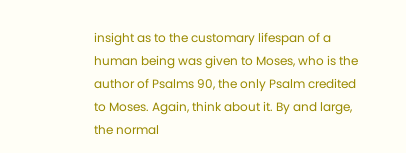insight as to the customary lifespan of a human being was given to Moses, who is the author of Psalms 90, the only Psalm credited to Moses. Again, think about it. By and large, the normal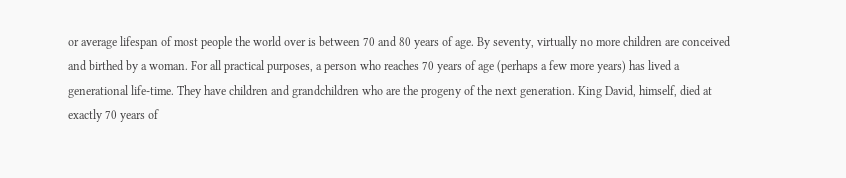or average lifespan of most people the world over is between 70 and 80 years of age. By seventy, virtually no more children are conceived and birthed by a woman. For all practical purposes, a person who reaches 70 years of age (perhaps a few more years) has lived a generational life-time. They have children and grandchildren who are the progeny of the next generation. King David, himself, died at exactly 70 years of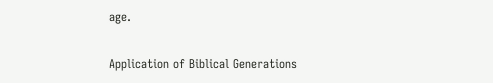age.

Application of Biblical Generations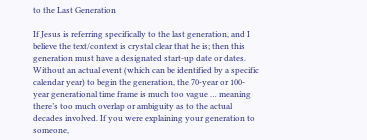to the Last Generation

If Jesus is referring specifically to the last generation, and I believe the text/context is crystal clear that he is; then this generation must have a designated start-up date or dates. Without an actual event (which can be identified by a specific calendar year) to begin the generation, the 70-year or 100-year generational time frame is much too vague … meaning there’s too much overlap or ambiguity as to the actual decades involved. If you were explaining your generation to someone,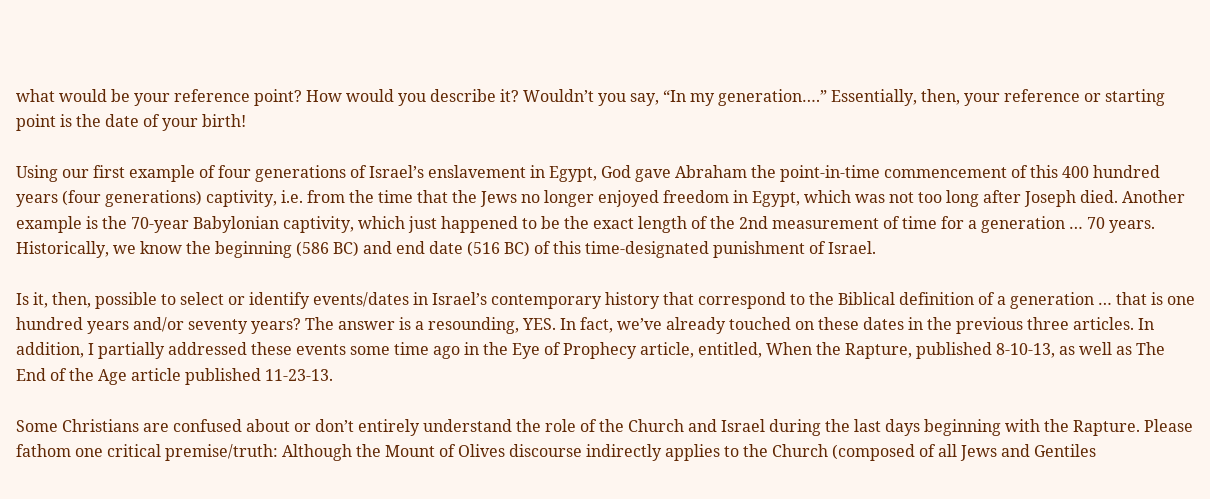what would be your reference point? How would you describe it? Wouldn’t you say, “In my generation….” Essentially, then, your reference or starting point is the date of your birth!

Using our first example of four generations of Israel’s enslavement in Egypt, God gave Abraham the point-in-time commencement of this 400 hundred years (four generations) captivity, i.e. from the time that the Jews no longer enjoyed freedom in Egypt, which was not too long after Joseph died. Another example is the 70-year Babylonian captivity, which just happened to be the exact length of the 2nd measurement of time for a generation … 70 years. Historically, we know the beginning (586 BC) and end date (516 BC) of this time-designated punishment of Israel.

Is it, then, possible to select or identify events/dates in Israel’s contemporary history that correspond to the Biblical definition of a generation … that is one hundred years and/or seventy years? The answer is a resounding, YES. In fact, we’ve already touched on these dates in the previous three articles. In addition, I partially addressed these events some time ago in the Eye of Prophecy article, entitled, When the Rapture, published 8-10-13, as well as The End of the Age article published 11-23-13.

Some Christians are confused about or don’t entirely understand the role of the Church and Israel during the last days beginning with the Rapture. Please fathom one critical premise/truth: Although the Mount of Olives discourse indirectly applies to the Church (composed of all Jews and Gentiles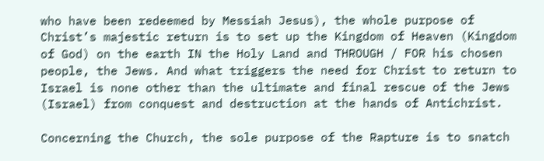who have been redeemed by Messiah Jesus), the whole purpose of Christ’s majestic return is to set up the Kingdom of Heaven (Kingdom of God) on the earth IN the Holy Land and THROUGH / FOR his chosen people, the Jews. And what triggers the need for Christ to return to Israel is none other than the ultimate and final rescue of the Jews (Israel) from conquest and destruction at the hands of Antichrist.

Concerning the Church, the sole purpose of the Rapture is to snatch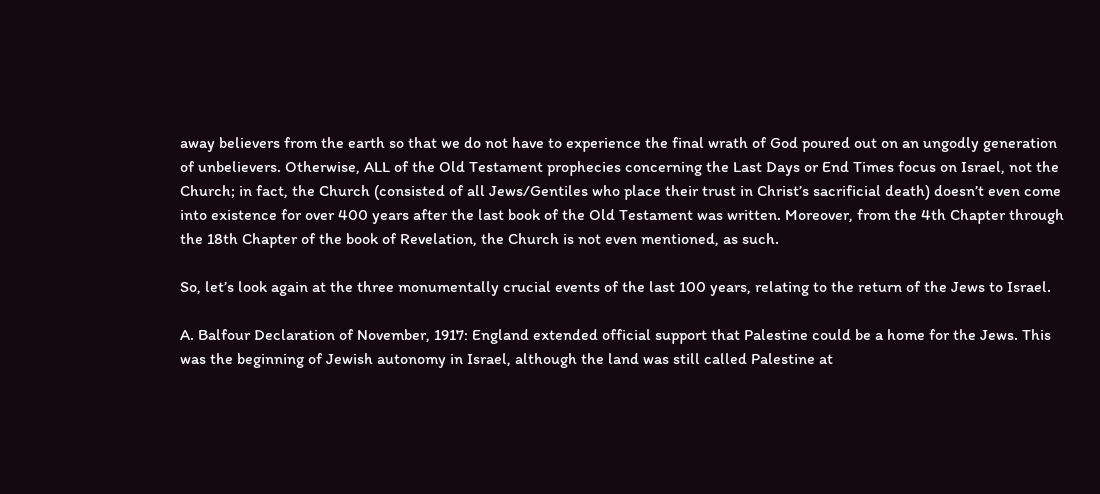away believers from the earth so that we do not have to experience the final wrath of God poured out on an ungodly generation of unbelievers. Otherwise, ALL of the Old Testament prophecies concerning the Last Days or End Times focus on Israel, not the Church; in fact, the Church (consisted of all Jews/Gentiles who place their trust in Christ’s sacrificial death) doesn’t even come into existence for over 400 years after the last book of the Old Testament was written. Moreover, from the 4th Chapter through the 18th Chapter of the book of Revelation, the Church is not even mentioned, as such.

So, let’s look again at the three monumentally crucial events of the last 100 years, relating to the return of the Jews to Israel.

A. Balfour Declaration of November, 1917: England extended official support that Palestine could be a home for the Jews. This was the beginning of Jewish autonomy in Israel, although the land was still called Palestine at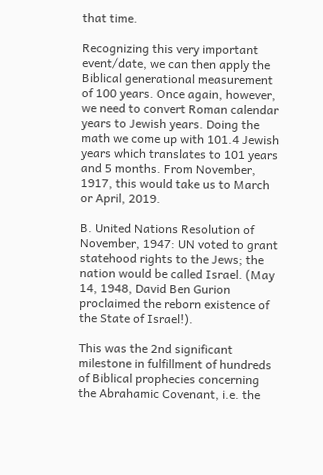that time.

Recognizing this very important event/date, we can then apply the Biblical generational measurement of 100 years. Once again, however, we need to convert Roman calendar years to Jewish years. Doing the math we come up with 101.4 Jewish years which translates to 101 years and 5 months. From November, 1917, this would take us to March or April, 2019.

B. United Nations Resolution of November, 1947: UN voted to grant statehood rights to the Jews; the nation would be called Israel. (May 14, 1948, David Ben Gurion proclaimed the reborn existence of the State of Israel!).

This was the 2nd significant milestone in fulfillment of hundreds of Biblical prophecies concerning the Abrahamic Covenant, i.e. the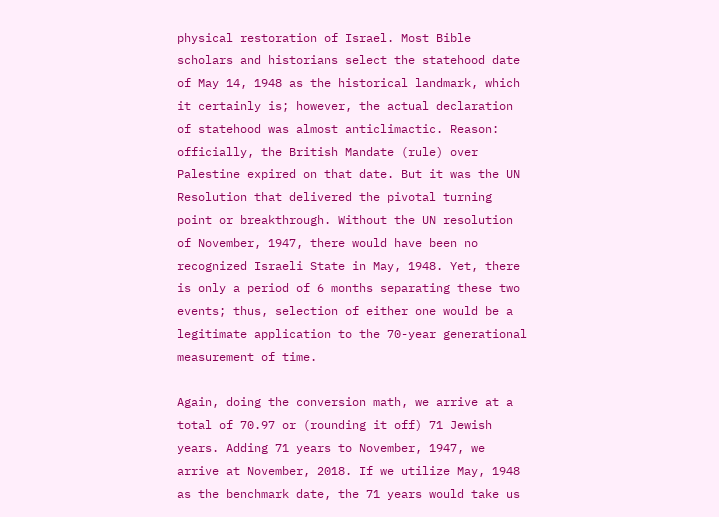physical restoration of Israel. Most Bible scholars and historians select the statehood date of May 14, 1948 as the historical landmark, which it certainly is; however, the actual declaration of statehood was almost anticlimactic. Reason: officially, the British Mandate (rule) over Palestine expired on that date. But it was the UN Resolution that delivered the pivotal turning point or breakthrough. Without the UN resolution of November, 1947, there would have been no recognized Israeli State in May, 1948. Yet, there is only a period of 6 months separating these two events; thus, selection of either one would be a legitimate application to the 70-year generational measurement of time.

Again, doing the conversion math, we arrive at a total of 70.97 or (rounding it off) 71 Jewish years. Adding 71 years to November, 1947, we arrive at November, 2018. If we utilize May, 1948 as the benchmark date, the 71 years would take us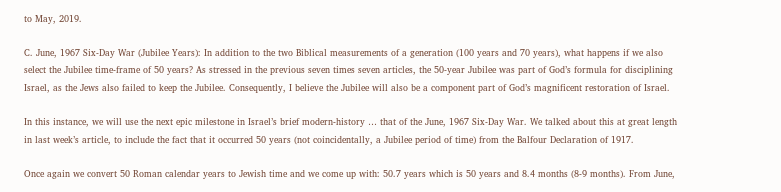to May, 2019.

C. June, 1967 Six-Day War (Jubilee Years): In addition to the two Biblical measurements of a generation (100 years and 70 years), what happens if we also select the Jubilee time-frame of 50 years? As stressed in the previous seven times seven articles, the 50-year Jubilee was part of God’s formula for disciplining Israel, as the Jews also failed to keep the Jubilee. Consequently, I believe the Jubilee will also be a component part of God’s magnificent restoration of Israel.

In this instance, we will use the next epic milestone in Israel’s brief modern-history … that of the June, 1967 Six-Day War. We talked about this at great length in last week’s article, to include the fact that it occurred 50 years (not coincidentally, a Jubilee period of time) from the Balfour Declaration of 1917.

Once again we convert 50 Roman calendar years to Jewish time and we come up with: 50.7 years which is 50 years and 8.4 months (8-9 months). From June,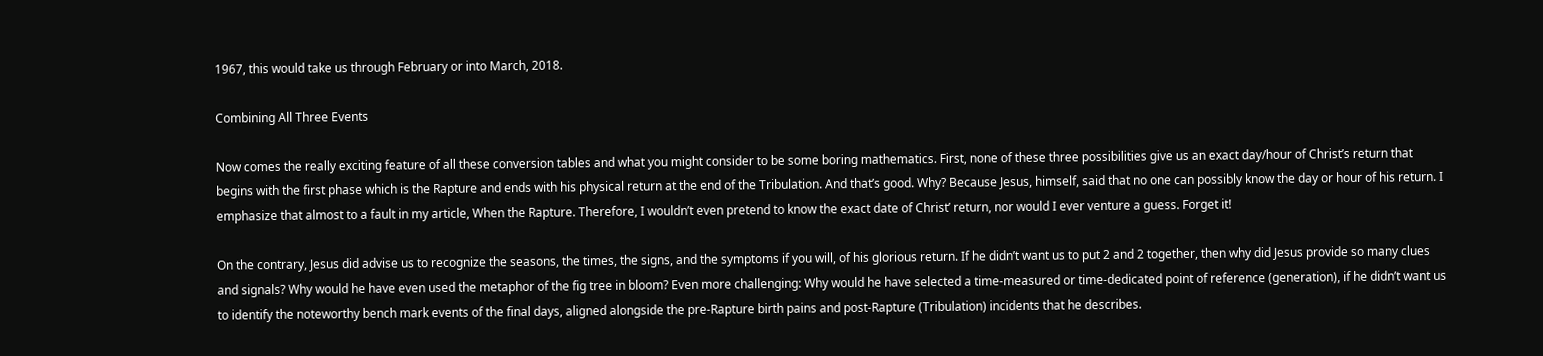1967, this would take us through February or into March, 2018.

Combining All Three Events

Now comes the really exciting feature of all these conversion tables and what you might consider to be some boring mathematics. First, none of these three possibilities give us an exact day/hour of Christ’s return that begins with the first phase which is the Rapture and ends with his physical return at the end of the Tribulation. And that’s good. Why? Because Jesus, himself, said that no one can possibly know the day or hour of his return. I emphasize that almost to a fault in my article, When the Rapture. Therefore, I wouldn’t even pretend to know the exact date of Christ’ return, nor would I ever venture a guess. Forget it!

On the contrary, Jesus did advise us to recognize the seasons, the times, the signs, and the symptoms if you will, of his glorious return. If he didn’t want us to put 2 and 2 together, then why did Jesus provide so many clues and signals? Why would he have even used the metaphor of the fig tree in bloom? Even more challenging: Why would he have selected a time-measured or time-dedicated point of reference (generation), if he didn’t want us to identify the noteworthy bench mark events of the final days, aligned alongside the pre-Rapture birth pains and post-Rapture (Tribulation) incidents that he describes.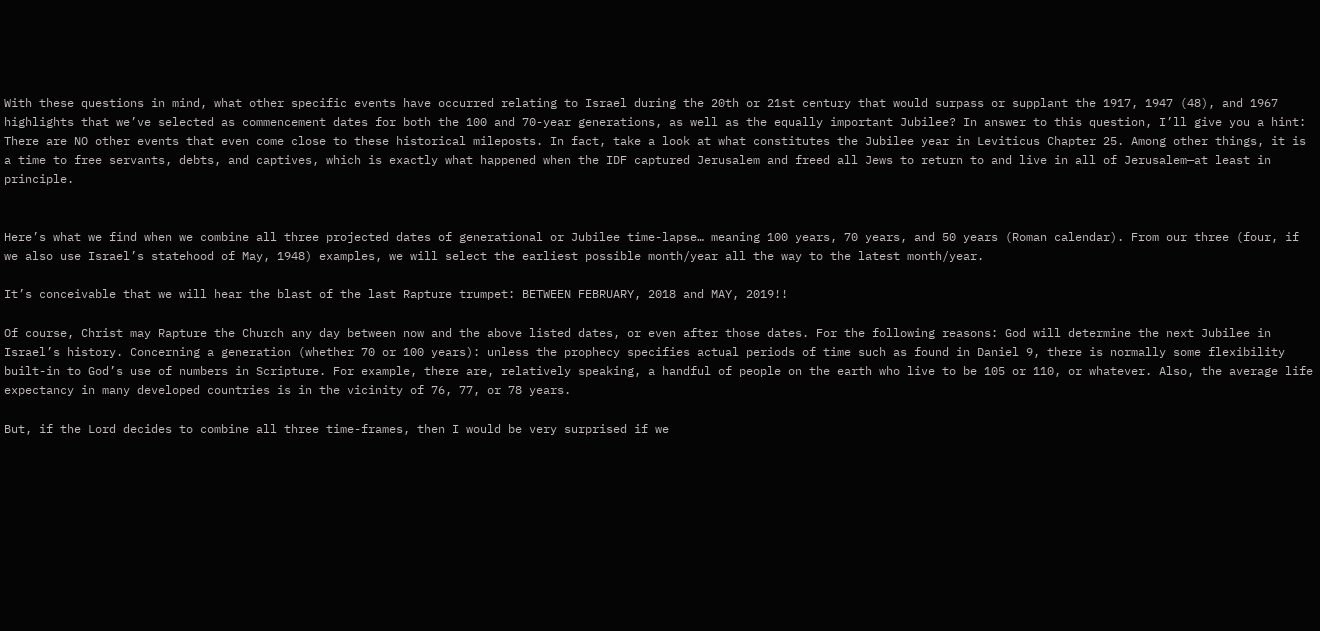With these questions in mind, what other specific events have occurred relating to Israel during the 20th or 21st century that would surpass or supplant the 1917, 1947 (48), and 1967 highlights that we’ve selected as commencement dates for both the 100 and 70-year generations, as well as the equally important Jubilee? In answer to this question, I’ll give you a hint: There are NO other events that even come close to these historical mileposts. In fact, take a look at what constitutes the Jubilee year in Leviticus Chapter 25. Among other things, it is a time to free servants, debts, and captives, which is exactly what happened when the IDF captured Jerusalem and freed all Jews to return to and live in all of Jerusalem—at least in principle.


Here’s what we find when we combine all three projected dates of generational or Jubilee time-lapse… meaning 100 years, 70 years, and 50 years (Roman calendar). From our three (four, if we also use Israel’s statehood of May, 1948) examples, we will select the earliest possible month/year all the way to the latest month/year.

It’s conceivable that we will hear the blast of the last Rapture trumpet: BETWEEN FEBRUARY, 2018 and MAY, 2019!!

Of course, Christ may Rapture the Church any day between now and the above listed dates, or even after those dates. For the following reasons: God will determine the next Jubilee in Israel’s history. Concerning a generation (whether 70 or 100 years): unless the prophecy specifies actual periods of time such as found in Daniel 9, there is normally some flexibility built-in to God’s use of numbers in Scripture. For example, there are, relatively speaking, a handful of people on the earth who live to be 105 or 110, or whatever. Also, the average life expectancy in many developed countries is in the vicinity of 76, 77, or 78 years.

But, if the Lord decides to combine all three time-frames, then I would be very surprised if we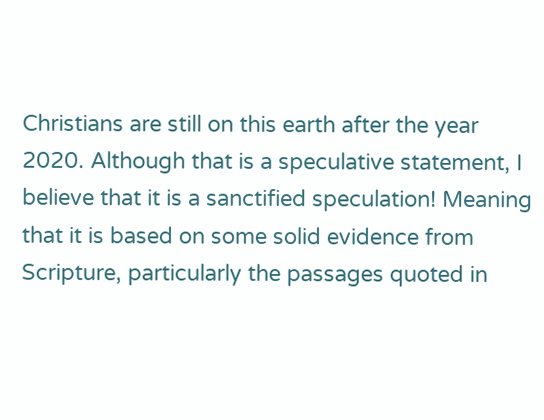Christians are still on this earth after the year 2020. Although that is a speculative statement, I believe that it is a sanctified speculation! Meaning that it is based on some solid evidence from Scripture, particularly the passages quoted in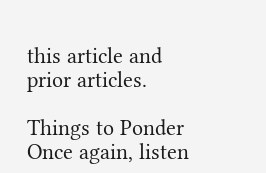this article and prior articles.

Things to Ponder
Once again, listen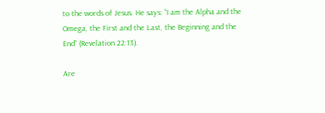to the words of Jesus. He says: “I am the Alpha and the Omega, the First and the Last, the Beginning and the End” (Revelation 22:13).

Are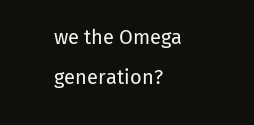we the Omega generation?